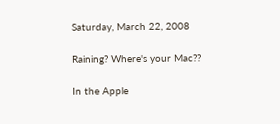Saturday, March 22, 2008

Raining? Where's your Mac??

In the Apple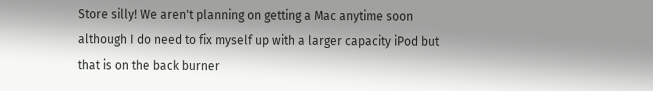Store silly! We aren't planning on getting a Mac anytime soon although I do need to fix myself up with a larger capacity iPod but that is on the back burner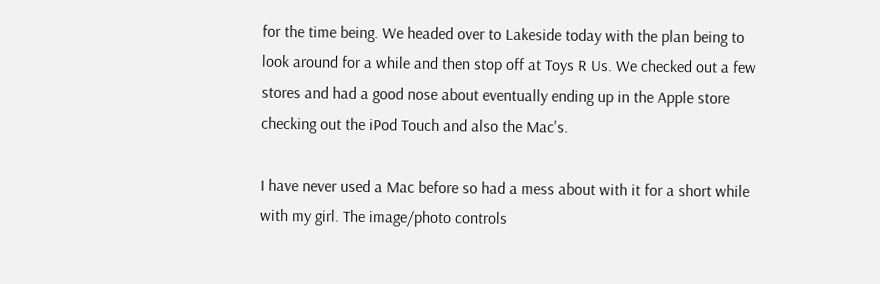for the time being. We headed over to Lakeside today with the plan being to look around for a while and then stop off at Toys R Us. We checked out a few stores and had a good nose about eventually ending up in the Apple store checking out the iPod Touch and also the Mac's.

I have never used a Mac before so had a mess about with it for a short while with my girl. The image/photo controls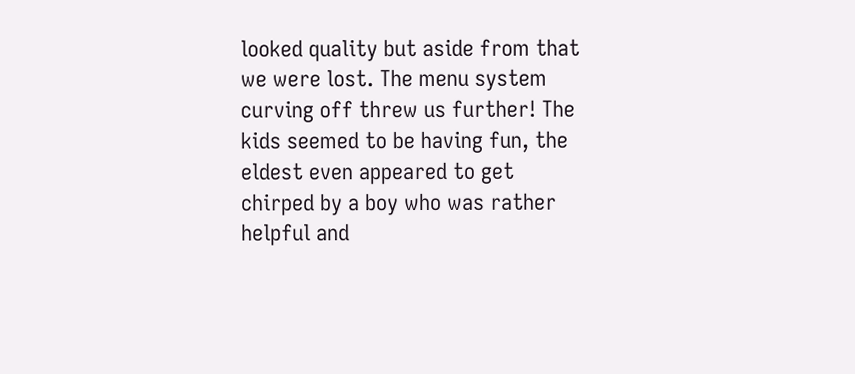looked quality but aside from that we were lost. The menu system curving off threw us further! The kids seemed to be having fun, the eldest even appeared to get chirped by a boy who was rather helpful and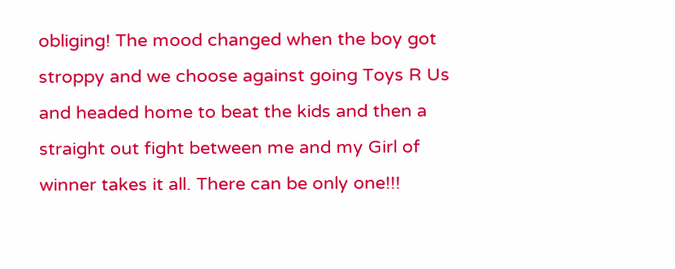obliging! The mood changed when the boy got stroppy and we choose against going Toys R Us and headed home to beat the kids and then a straight out fight between me and my Girl of winner takes it all. There can be only one!!!